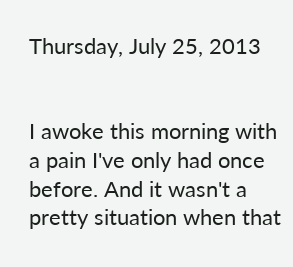Thursday, July 25, 2013


I awoke this morning with a pain I've only had once before. And it wasn't a pretty situation when that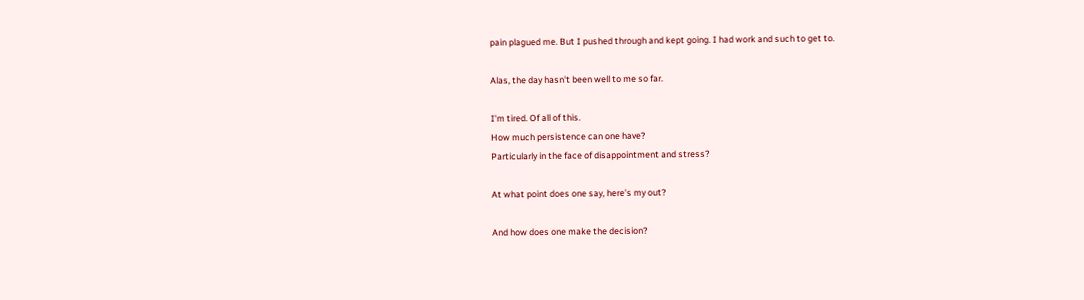pain plagued me. But I pushed through and kept going. I had work and such to get to.

Alas, the day hasn't been well to me so far.

I'm tired. Of all of this.
How much persistence can one have?
Particularly in the face of disappointment and stress?

At what point does one say, here's my out?

And how does one make the decision?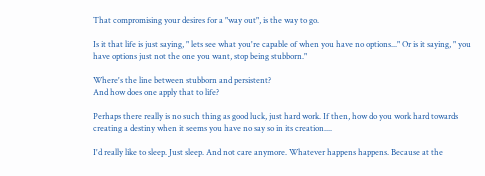That compromising your desires for a "way out", is the way to go.

Is it that life is just saying, " lets see what you're capable of when you have no options..." Or is it saying, " you have options just not the one you want, stop being stubborn."

Where's the line between stubborn and persistent?
And how does one apply that to life?

Perhaps there really is no such thing as good luck, just hard work. If then, how do you work hard towards creating a destiny when it seems you have no say so in its creation....

I'd really like to sleep. Just sleep. And not care anymore. Whatever happens happens. Because at the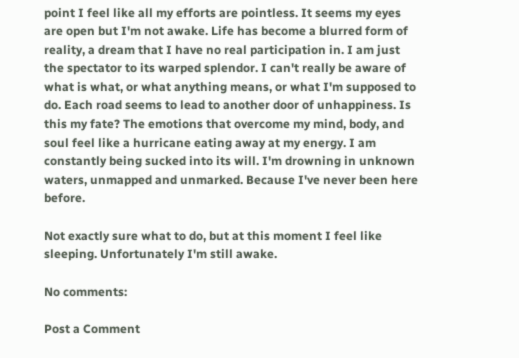point I feel like all my efforts are pointless. It seems my eyes are open but I'm not awake. Life has become a blurred form of reality, a dream that I have no real participation in. I am just the spectator to its warped splendor. I can't really be aware of what is what, or what anything means, or what I'm supposed to do. Each road seems to lead to another door of unhappiness. Is this my fate? The emotions that overcome my mind, body, and soul feel like a hurricane eating away at my energy. I am constantly being sucked into its will. I'm drowning in unknown waters, unmapped and unmarked. Because I've never been here before.

Not exactly sure what to do, but at this moment I feel like sleeping. Unfortunately I'm still awake.

No comments:

Post a Comment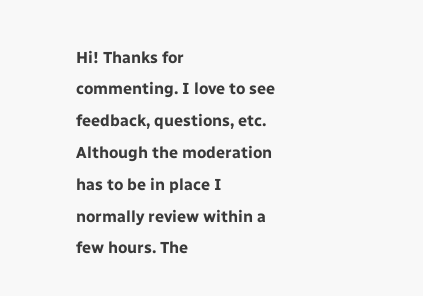Hi! Thanks for commenting. I love to see feedback, questions, etc. Although the moderation has to be in place I normally review within a few hours. The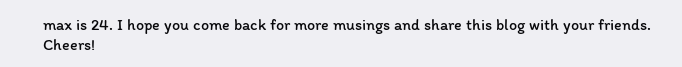max is 24. I hope you come back for more musings and share this blog with your friends. Cheers!